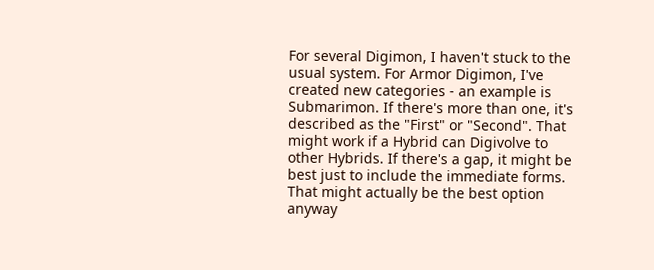For several Digimon, I haven't stuck to the usual system. For Armor Digimon, I've created new categories - an example is Submarimon. If there's more than one, it's described as the "First" or "Second". That might work if a Hybrid can Digivolve to other Hybrids. If there's a gap, it might be best just to include the immediate forms. That might actually be the best option anyway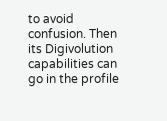to avoid confusion. Then its Digivolution capabilities can go in the profile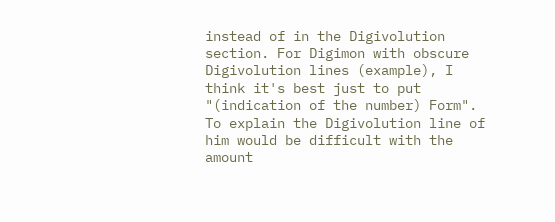instead of in the Digivolution section. For Digimon with obscure Digivolution lines (example), I think it's best just to put "(indication of the number) Form". To explain the Digivolution line of him would be difficult with the amount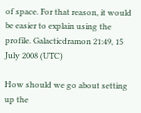of space. For that reason, it would be easier to explain using the profile. Galacticdramon 21:49, 15 July 2008 (UTC)

How should we go about setting up the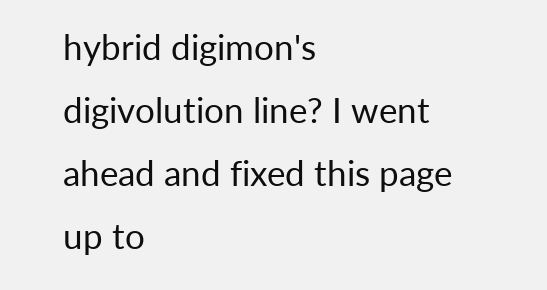hybrid digimon's digivolution line? I went ahead and fixed this page up to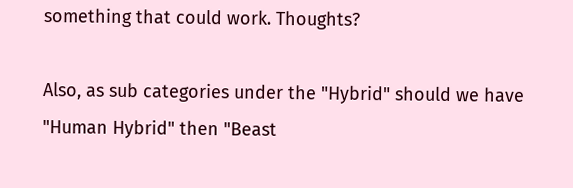something that could work. Thoughts?

Also, as sub categories under the "Hybrid" should we have "Human Hybrid" then "Beast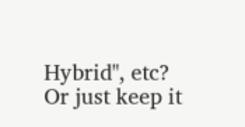Hybrid", etc? Or just keep it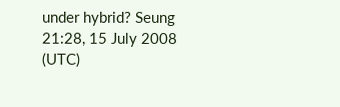under hybrid? Seung 21:28, 15 July 2008 (UTC)